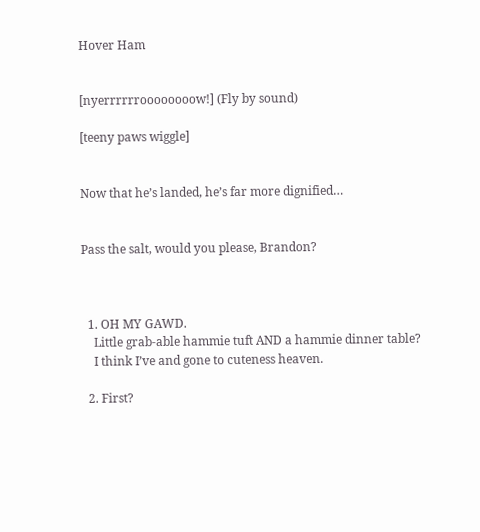Hover Ham


[nyerrrrrroooooooow!] (Fly by sound)

[teeny paws wiggle]


Now that he’s landed, he’s far more dignified…


Pass the salt, would you please, Brandon?



  1. OH MY GAWD.
    Little grab-able hammie tuft AND a hammie dinner table?
    I think I’ve and gone to cuteness heaven.

  2. First?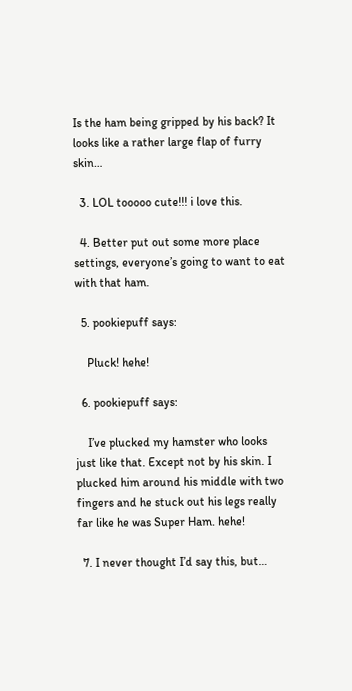Is the ham being gripped by his back? It looks like a rather large flap of furry skin…

  3. LOL tooooo cute!!! i love this.

  4. Better put out some more place settings, everyone’s going to want to eat with that ham.

  5. pookiepuff says:

    Pluck! hehe!

  6. pookiepuff says:

    I’ve plucked my hamster who looks just like that. Except not by his skin. I plucked him around his middle with two fingers and he stuck out his legs really far like he was Super Ham. hehe!

  7. I never thought I’d say this, but…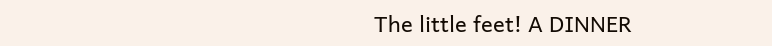The little feet! A DINNER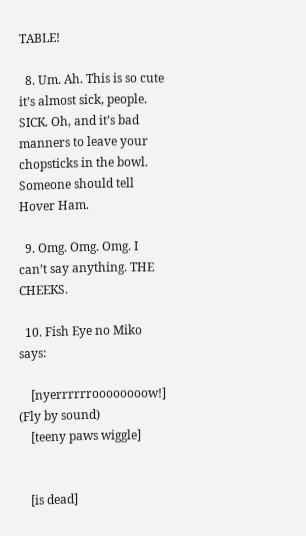TABLE!

  8. Um. Ah. This is so cute it’s almost sick, people. SICK. Oh, and it’s bad manners to leave your chopsticks in the bowl. Someone should tell Hover Ham.

  9. Omg. Omg. Omg. I can’t say anything. THE CHEEKS.

  10. Fish Eye no Miko says:

    [nyerrrrrroooooooow!] (Fly by sound)
    [teeny paws wiggle]


    [is dead]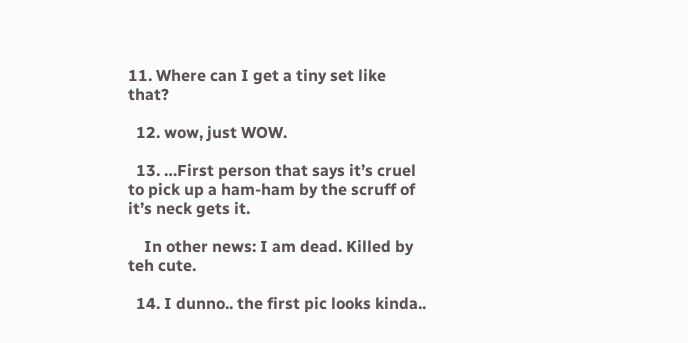11. Where can I get a tiny set like that?

  12. wow, just WOW.

  13. …First person that says it’s cruel to pick up a ham-ham by the scruff of it’s neck gets it.

    In other news: I am dead. Killed by teh cute.

  14. I dunno.. the first pic looks kinda..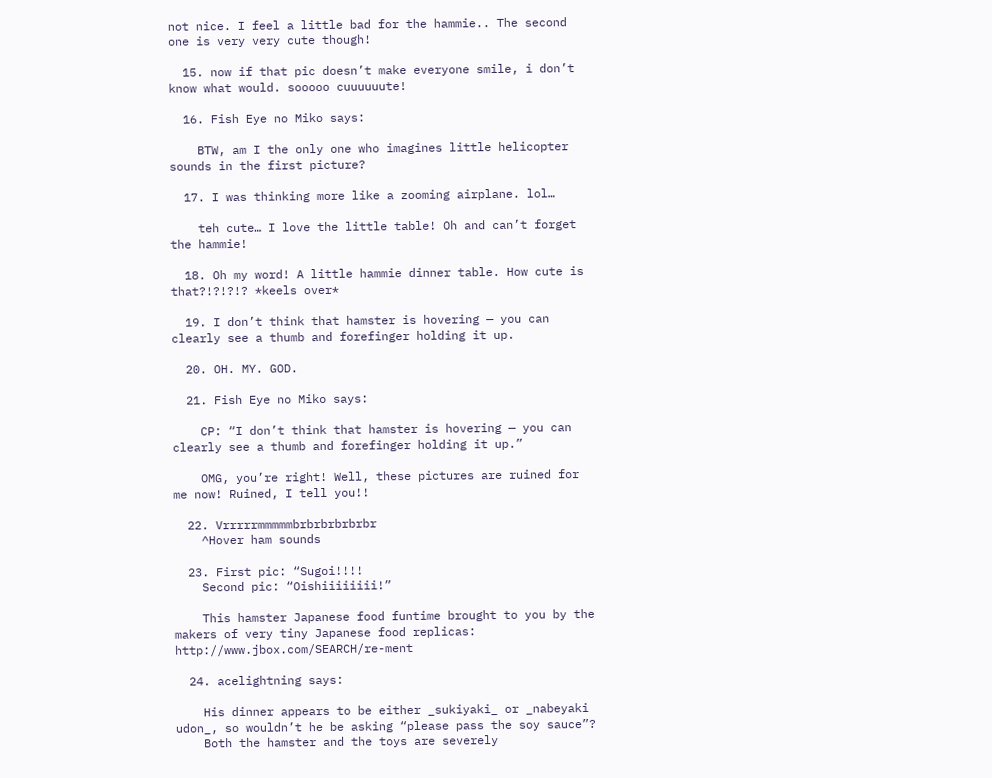not nice. I feel a little bad for the hammie.. The second one is very very cute though!

  15. now if that pic doesn’t make everyone smile, i don’t know what would. sooooo cuuuuuute!

  16. Fish Eye no Miko says:

    BTW, am I the only one who imagines little helicopter sounds in the first picture?

  17. I was thinking more like a zooming airplane. lol…

    teh cute… I love the little table! Oh and can’t forget the hammie!

  18. Oh my word! A little hammie dinner table. How cute is that?!?!?!? *keels over*

  19. I don’t think that hamster is hovering — you can clearly see a thumb and forefinger holding it up.

  20. OH. MY. GOD.

  21. Fish Eye no Miko says:

    CP: “I don’t think that hamster is hovering — you can clearly see a thumb and forefinger holding it up.”

    OMG, you’re right! Well, these pictures are ruined for me now! Ruined, I tell you!!

  22. Vrrrrrmmmmmbrbrbrbrbrbr
    ^Hover ham sounds

  23. First pic: “Sugoi!!!!
    Second pic: “Oishiiiiiiii!”

    This hamster Japanese food funtime brought to you by the makers of very tiny Japanese food replicas: http://www.jbox.com/SEARCH/re-ment

  24. acelightning says:

    His dinner appears to be either _sukiyaki_ or _nabeyaki udon_, so wouldn’t he be asking “please pass the soy sauce”?
    Both the hamster and the toys are severely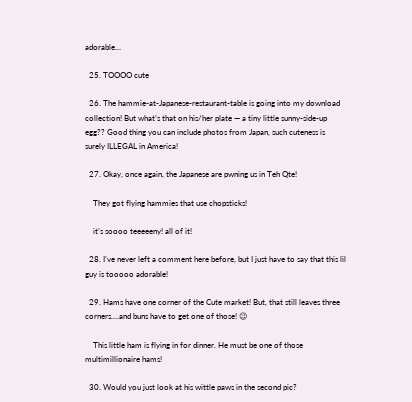adorable…

  25. TOOOO cute

  26. The hammie-at-Japanese-restaurant-table is going into my download collection! But what’s that on his/her plate — a tiny little sunny-side-up egg?? Good thing you can include photos from Japan, such cuteness is surely ILLEGAL in America!

  27. Okay, once again, the Japanese are pwning us in Teh Qte!

    They got flying hammies that use chopsticks!

    it’s soooo teeeeeny! all of it!

  28. I’ve never left a comment here before, but I just have to say that this lil guy is tooooo adorable!

  29. Hams have one corner of the Cute market! But, that still leaves three corners….and buns have to get one of those! 😉

    This little ham is flying in for dinner. He must be one of those multimillionaire hams!

  30. Would you just look at his wittle paws in the second pic?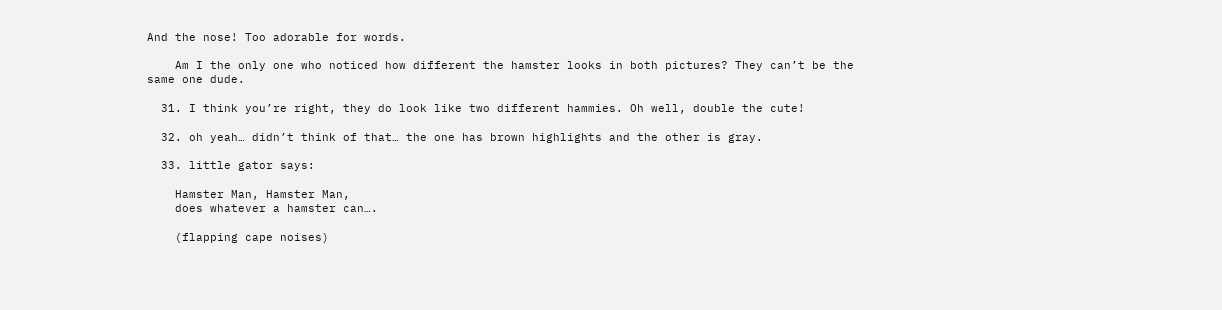And the nose! Too adorable for words.

    Am I the only one who noticed how different the hamster looks in both pictures? They can’t be the same one dude.

  31. I think you’re right, they do look like two different hammies. Oh well, double the cute!

  32. oh yeah… didn’t think of that… the one has brown highlights and the other is gray.

  33. little gator says:

    Hamster Man, Hamster Man,
    does whatever a hamster can….

    (flapping cape noises)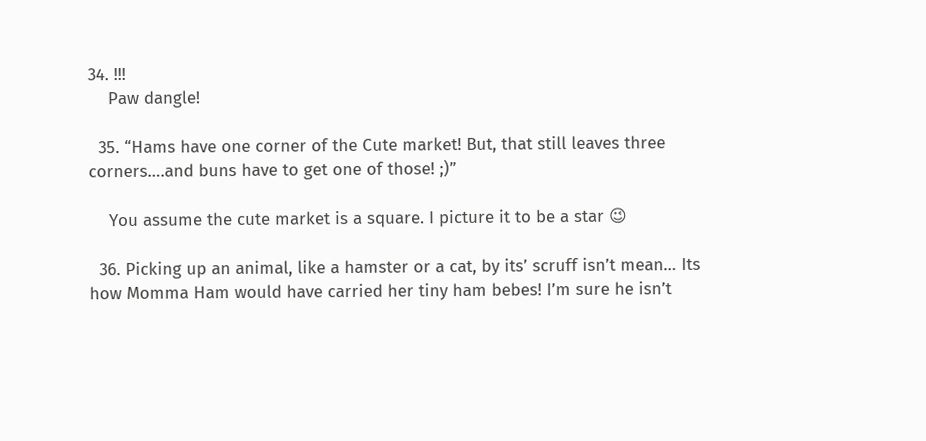34. !!!
    Paw dangle!

  35. “Hams have one corner of the Cute market! But, that still leaves three corners….and buns have to get one of those! ;)”

    You assume the cute market is a square. I picture it to be a star 😉

  36. Picking up an animal, like a hamster or a cat, by its’ scruff isn’t mean… Its how Momma Ham would have carried her tiny ham bebes! I’m sure he isn’t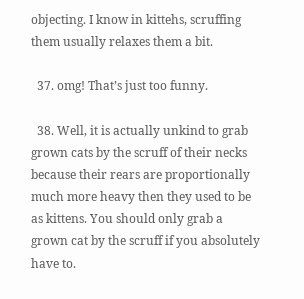objecting. I know in kittehs, scruffing them usually relaxes them a bit.

  37. omg! That’s just too funny.

  38. Well, it is actually unkind to grab grown cats by the scruff of their necks because their rears are proportionally much more heavy then they used to be as kittens. You should only grab a grown cat by the scruff if you absolutely have to.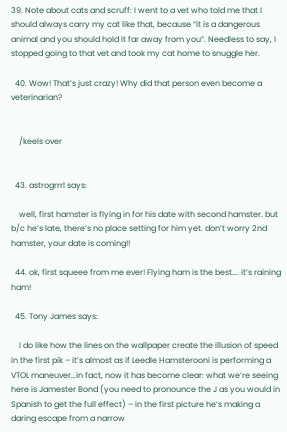39. Note about cats and scruff: I went to a vet who told me that I should always carry my cat like that, because “it is a dangerous animal and you should hold it far away from you”. Needless to say, I stopped going to that vet and took my cat home to snuggle her.

  40. Wow! That’s just crazy! Why did that person even become a veterinarian?


    /keels over


  43. astrogrrrl says:

    well, first hamster is flying in for his date with second hamster. but b/c he’s late, there’s no place setting for him yet. don’t worry 2nd hamster, your date is coming!!

  44. ok, first squeee from me ever! Flying ham is the best…. it’s raining ham!

  45. Tony James says:

    I do like how the lines on the wallpaper create the illusion of speed in the first pik – it’s almost as if Leedle Hamsterooni is performing a VTOL maneuver…in fact, now it has become clear: what we’re seeing here is Jamester Bond (you need to pronounce the J as you would in Spanish to get the full effect) – in the first picture he’s making a daring escape from a narrow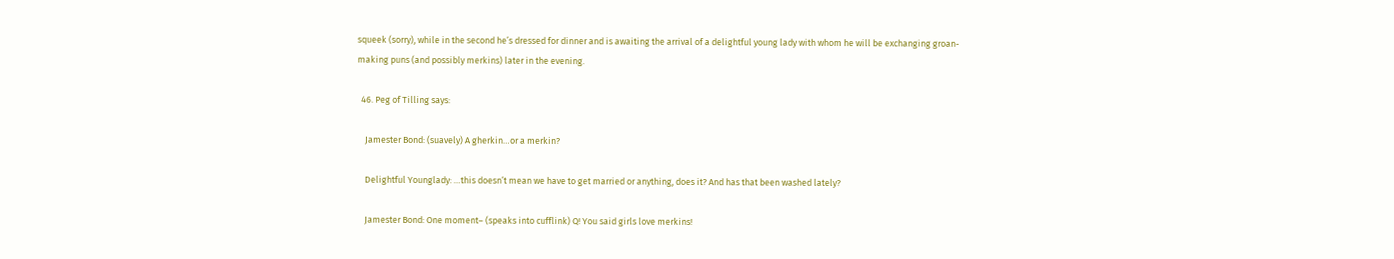squeek (sorry), while in the second he’s dressed for dinner and is awaiting the arrival of a delightful young lady with whom he will be exchanging groan-making puns (and possibly merkins) later in the evening.

  46. Peg of Tilling says:

    Jamester Bond: (suavely) A gherkin…or a merkin?

    Delightful Younglady: …this doesn’t mean we have to get married or anything, does it? And has that been washed lately?

    Jamester Bond: One moment– (speaks into cufflink) Q! You said girls love merkins!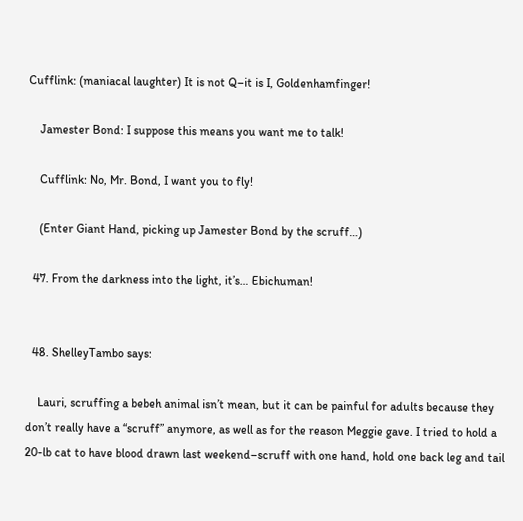Cufflink: (maniacal laughter) It is not Q–it is I, Goldenhamfinger!

    Jamester Bond: I suppose this means you want me to talk!

    Cufflink: No, Mr. Bond, I want you to fly!

    (Enter Giant Hand, picking up Jamester Bond by the scruff…)

  47. From the darkness into the light, it’s… Ebichuman!


  48. ShelleyTambo says:

    Lauri, scruffing a bebeh animal isn’t mean, but it can be painful for adults because they don’t really have a “scruff” anymore, as well as for the reason Meggie gave. I tried to hold a 20-lb cat to have blood drawn last weekend–scruff with one hand, hold one back leg and tail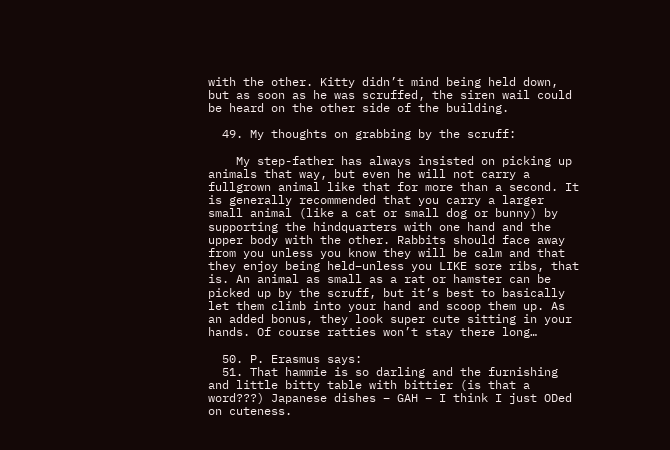with the other. Kitty didn’t mind being held down, but as soon as he was scruffed, the siren wail could be heard on the other side of the building.

  49. My thoughts on grabbing by the scruff:

    My step-father has always insisted on picking up animals that way, but even he will not carry a fullgrown animal like that for more than a second. It is generally recommended that you carry a larger small animal (like a cat or small dog or bunny) by supporting the hindquarters with one hand and the upper body with the other. Rabbits should face away from you unless you know they will be calm and that they enjoy being held–unless you LIKE sore ribs, that is. An animal as small as a rat or hamster can be picked up by the scruff, but it’s best to basically let them climb into your hand and scoop them up. As an added bonus, they look super cute sitting in your hands. Of course ratties won’t stay there long…

  50. P. Erasmus says:
  51. That hammie is so darling and the furnishing and little bitty table with bittier (is that a word???) Japanese dishes – GAH – I think I just ODed on cuteness.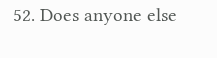52. Does anyone else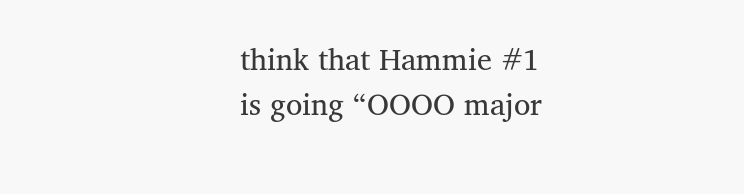think that Hammie #1 is going “OOOO major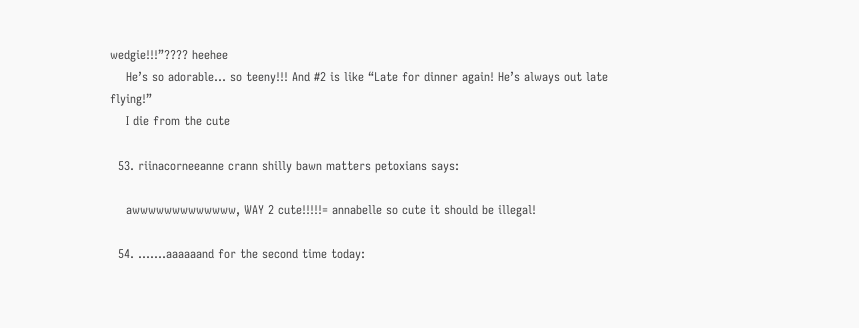wedgie!!!”???? heehee
    He’s so adorable… so teeny!!! And #2 is like “Late for dinner again! He’s always out late flying!”
    I die from the cute

  53. riinacorneeanne crann shilly bawn matters petoxians says:

    awwwwwwwwwwwww, WAY 2 cute!!!!!= annabelle so cute it should be illegal!

  54. …….aaaaaand for the second time today: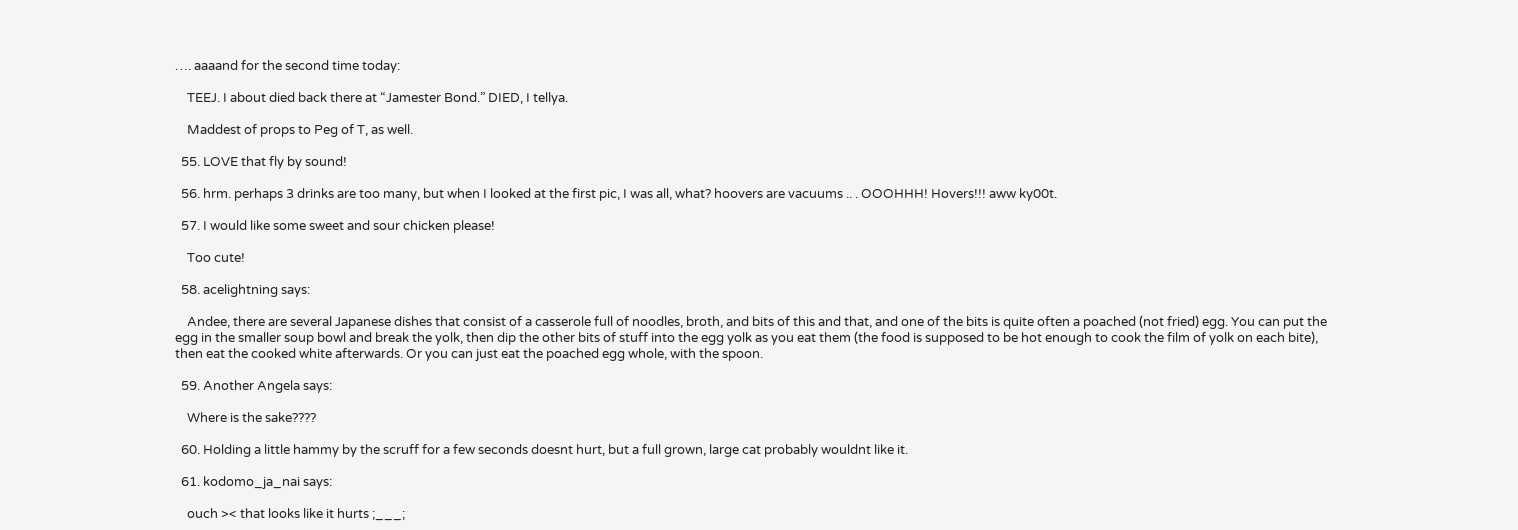…. aaaand for the second time today:

    TEEJ. I about died back there at “Jamester Bond.” DIED, I tellya.

    Maddest of props to Peg of T, as well.

  55. LOVE that fly by sound!

  56. hrm. perhaps 3 drinks are too many, but when I looked at the first pic, I was all, what? hoovers are vacuums .. . OOOHHH! Hovers!!! aww ky00t.

  57. I would like some sweet and sour chicken please!

    Too cute!

  58. acelightning says:

    Andee, there are several Japanese dishes that consist of a casserole full of noodles, broth, and bits of this and that, and one of the bits is quite often a poached (not fried) egg. You can put the egg in the smaller soup bowl and break the yolk, then dip the other bits of stuff into the egg yolk as you eat them (the food is supposed to be hot enough to cook the film of yolk on each bite), then eat the cooked white afterwards. Or you can just eat the poached egg whole, with the spoon.

  59. Another Angela says:

    Where is the sake????

  60. Holding a little hammy by the scruff for a few seconds doesnt hurt, but a full grown, large cat probably wouldnt like it.

  61. kodomo_ja_nai says:

    ouch >< that looks like it hurts ;___;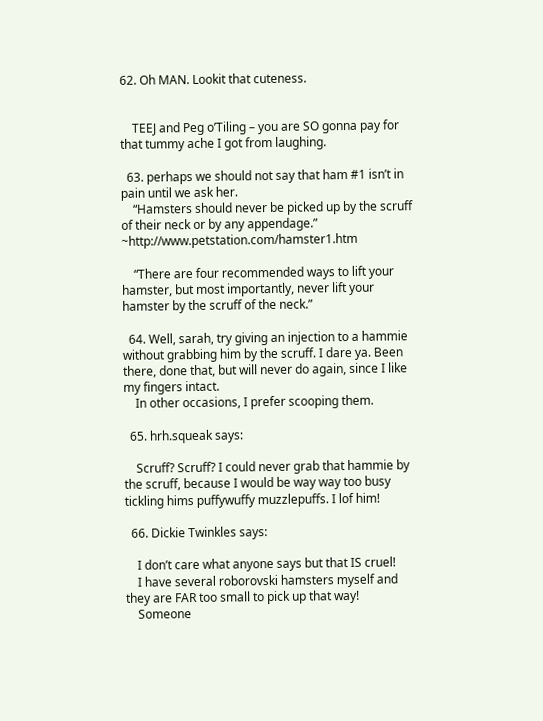62. Oh MAN. Lookit that cuteness.


    TEEJ and Peg o’Tiling – you are SO gonna pay for that tummy ache I got from laughing.

  63. perhaps we should not say that ham #1 isn’t in pain until we ask her.
    “Hamsters should never be picked up by the scruff of their neck or by any appendage.” ~http://www.petstation.com/hamster1.htm

    “There are four recommended ways to lift your hamster, but most importantly, never lift your hamster by the scruff of the neck.”

  64. Well, sarah, try giving an injection to a hammie without grabbing him by the scruff. I dare ya. Been there, done that, but will never do again, since I like my fingers intact.
    In other occasions, I prefer scooping them.

  65. hrh.squeak says:

    Scruff? Scruff? I could never grab that hammie by the scruff, because I would be way way too busy tickling hims puffywuffy muzzlepuffs. I lof him!

  66. Dickie Twinkles says:

    I don’t care what anyone says but that IS cruel!
    I have several roborovski hamsters myself and they are FAR too small to pick up that way!
    Someone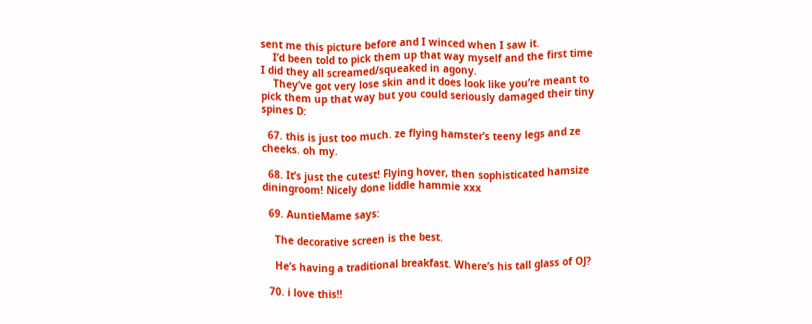sent me this picture before and I winced when I saw it.
    I’d been told to pick them up that way myself and the first time I did they all screamed/squeaked in agony.
    They’ve got very lose skin and it does look like you’re meant to pick them up that way but you could seriously damaged their tiny spines D:

  67. this is just too much. ze flying hamster’s teeny legs and ze cheeks. oh my.

  68. It’s just the cutest! Flying hover, then sophisticated hamsize diningroom! Nicely done liddle hammie xxx

  69. AuntieMame says:

    The decorative screen is the best.

    He’s having a traditional breakfast. Where’s his tall glass of OJ?

  70. i love this!!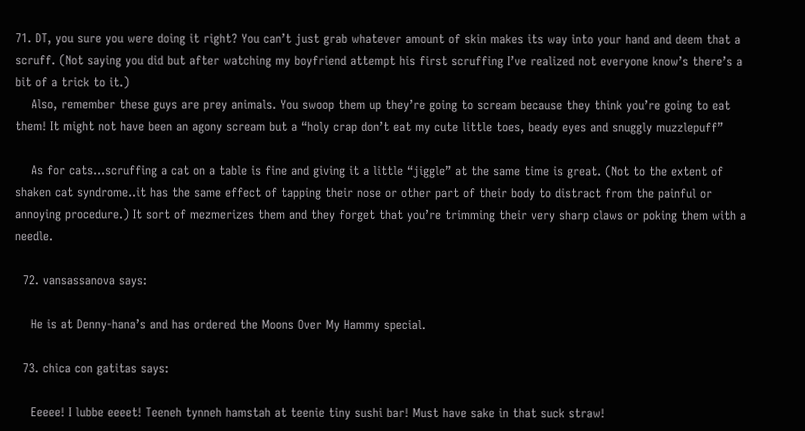71. DT, you sure you were doing it right? You can’t just grab whatever amount of skin makes its way into your hand and deem that a scruff. (Not saying you did but after watching my boyfriend attempt his first scruffing I’ve realized not everyone know’s there’s a bit of a trick to it.)
    Also, remember these guys are prey animals. You swoop them up they’re going to scream because they think you’re going to eat them! It might not have been an agony scream but a “holy crap don’t eat my cute little toes, beady eyes and snuggly muzzlepuff”

    As for cats…scruffing a cat on a table is fine and giving it a little “jiggle” at the same time is great. (Not to the extent of shaken cat syndrome..it has the same effect of tapping their nose or other part of their body to distract from the painful or annoying procedure.) It sort of mezmerizes them and they forget that you’re trimming their very sharp claws or poking them with a needle.

  72. vansassanova says:

    He is at Denny-hana’s and has ordered the Moons Over My Hammy special.

  73. chica con gatitas says:

    Eeeee! I lubbe eeeet! Teeneh tynneh hamstah at teenie tiny sushi bar! Must have sake in that suck straw!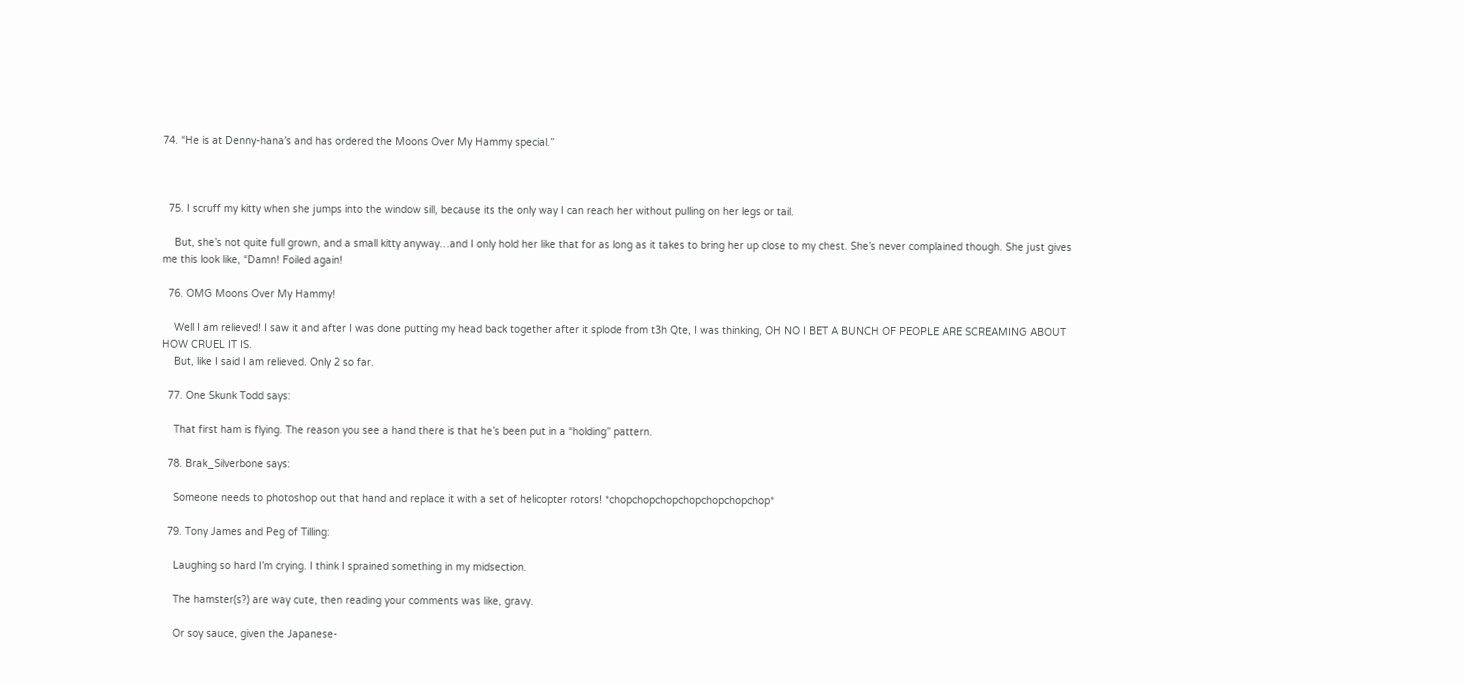74. “He is at Denny-hana’s and has ordered the Moons Over My Hammy special.”



  75. I scruff my kitty when she jumps into the window sill, because its the only way I can reach her without pulling on her legs or tail.

    But, she’s not quite full grown, and a small kitty anyway…and I only hold her like that for as long as it takes to bring her up close to my chest. She’s never complained though. She just gives me this look like, “Damn! Foiled again!

  76. OMG Moons Over My Hammy!

    Well I am relieved! I saw it and after I was done putting my head back together after it splode from t3h Qte, I was thinking, OH NO I BET A BUNCH OF PEOPLE ARE SCREAMING ABOUT HOW CRUEL IT IS.
    But, like I said I am relieved. Only 2 so far.

  77. One Skunk Todd says:

    That first ham is flying. The reason you see a hand there is that he’s been put in a “holding” pattern.

  78. Brak_Silverbone says:

    Someone needs to photoshop out that hand and replace it with a set of helicopter rotors! *chopchopchopchopchopchopchop*

  79. Tony James and Peg of Tilling:

    Laughing so hard I’m crying. I think I sprained something in my midsection.

    The hamster(s?) are way cute, then reading your comments was like, gravy.

    Or soy sauce, given the Japanese-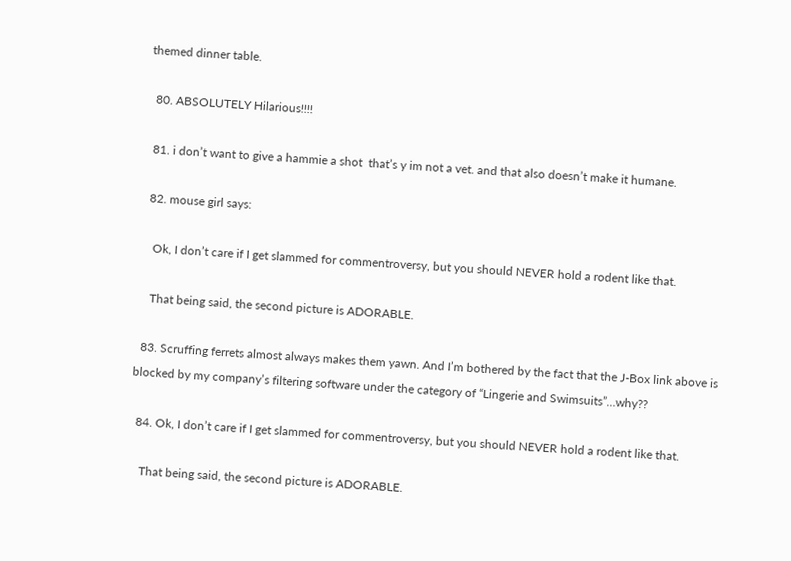themed dinner table.

  80. ABSOLUTELY Hilarious!!!!

  81. i don’t want to give a hammie a shot  that’s y im not a vet. and that also doesn’t make it humane.

  82. mouse girl says:

    Ok, I don’t care if I get slammed for commentroversy, but you should NEVER hold a rodent like that.

    That being said, the second picture is ADORABLE.

  83. Scruffing ferrets almost always makes them yawn. And I’m bothered by the fact that the J-Box link above is blocked by my company’s filtering software under the category of “Lingerie and Swimsuits”…why??

  84. Ok, I don’t care if I get slammed for commentroversy, but you should NEVER hold a rodent like that.

    That being said, the second picture is ADORABLE.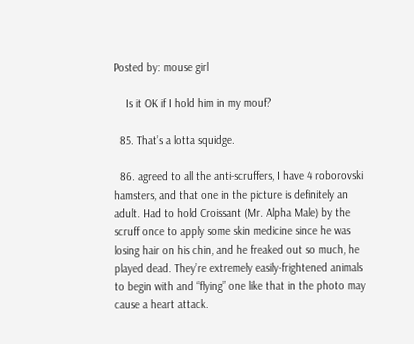Posted by: mouse girl

    Is it OK if I hold him in my mouf?

  85. That’s a lotta squidge.

  86. agreed to all the anti-scruffers, I have 4 roborovski hamsters, and that one in the picture is definitely an adult. Had to hold Croissant (Mr. Alpha Male) by the scruff once to apply some skin medicine since he was losing hair on his chin, and he freaked out so much, he played dead. They’re extremely easily-frightened animals to begin with and “flying” one like that in the photo may cause a heart attack.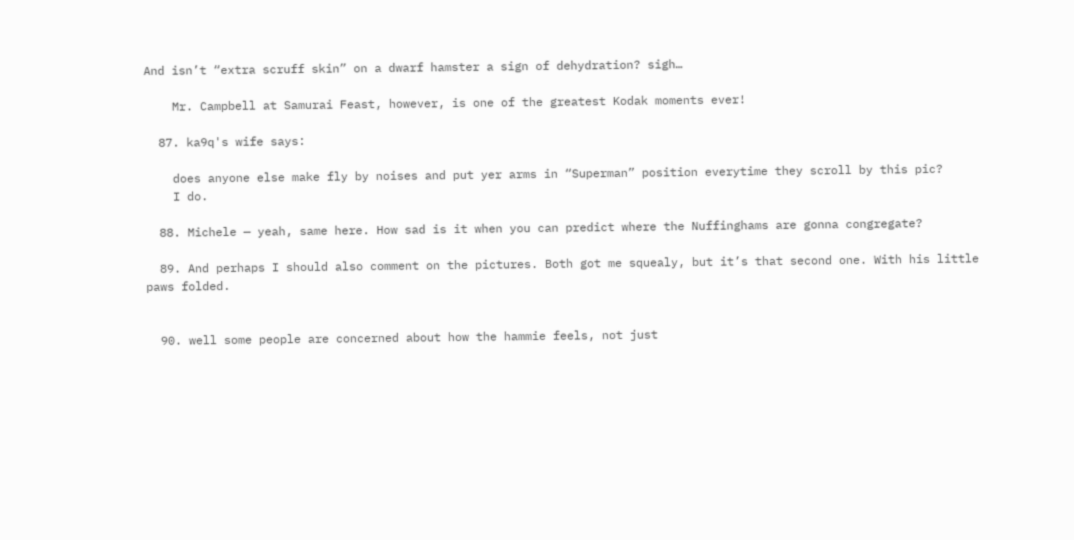And isn’t “extra scruff skin” on a dwarf hamster a sign of dehydration? sigh…

    Mr. Campbell at Samurai Feast, however, is one of the greatest Kodak moments ever!

  87. ka9q's wife says:

    does anyone else make fly by noises and put yer arms in “Superman” position everytime they scroll by this pic?
    I do.

  88. Michele — yeah, same here. How sad is it when you can predict where the Nuffinghams are gonna congregate?

  89. And perhaps I should also comment on the pictures. Both got me squealy, but it’s that second one. With his little paws folded.


  90. well some people are concerned about how the hammie feels, not just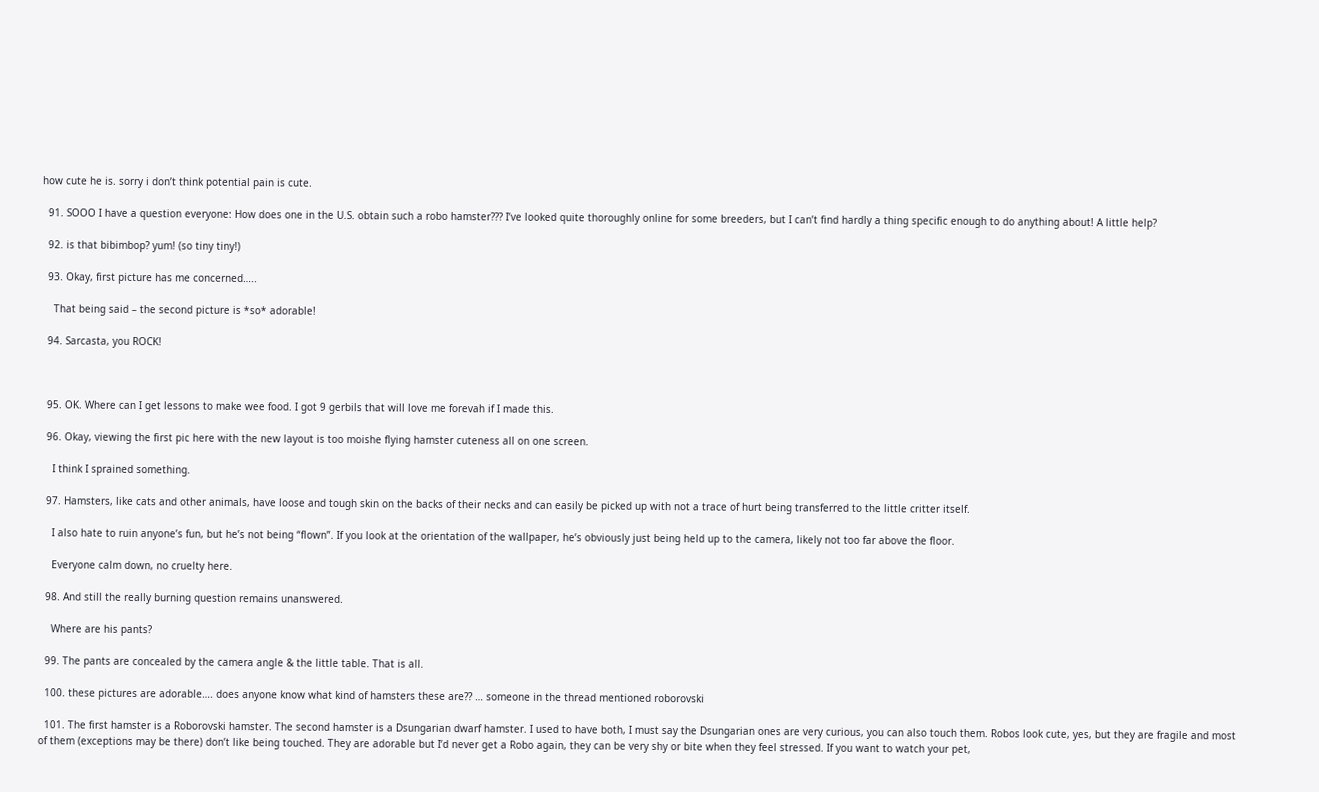how cute he is. sorry i don’t think potential pain is cute.

  91. SOOO I have a question everyone: How does one in the U.S. obtain such a robo hamster??? I’ve looked quite thoroughly online for some breeders, but I can’t find hardly a thing specific enough to do anything about! A little help?

  92. is that bibimbop? yum! (so tiny tiny!)

  93. Okay, first picture has me concerned…..

    That being said – the second picture is *so* adorable!

  94. Sarcasta, you ROCK!



  95. OK. Where can I get lessons to make wee food. I got 9 gerbils that will love me forevah if I made this.

  96. Okay, viewing the first pic here with the new layout is too moishe flying hamster cuteness all on one screen.

    I think I sprained something.

  97. Hamsters, like cats and other animals, have loose and tough skin on the backs of their necks and can easily be picked up with not a trace of hurt being transferred to the little critter itself.

    I also hate to ruin anyone’s fun, but he’s not being “flown”. If you look at the orientation of the wallpaper, he’s obviously just being held up to the camera, likely not too far above the floor.

    Everyone calm down, no cruelty here.

  98. And still the really burning question remains unanswered.

    Where are his pants?

  99. The pants are concealed by the camera angle & the little table. That is all.

  100. these pictures are adorable…. does anyone know what kind of hamsters these are?? … someone in the thread mentioned roborovski

  101. The first hamster is a Roborovski hamster. The second hamster is a Dsungarian dwarf hamster. I used to have both, I must say the Dsungarian ones are very curious, you can also touch them. Robos look cute, yes, but they are fragile and most of them (exceptions may be there) don’t like being touched. They are adorable but I’d never get a Robo again, they can be very shy or bite when they feel stressed. If you want to watch your pet,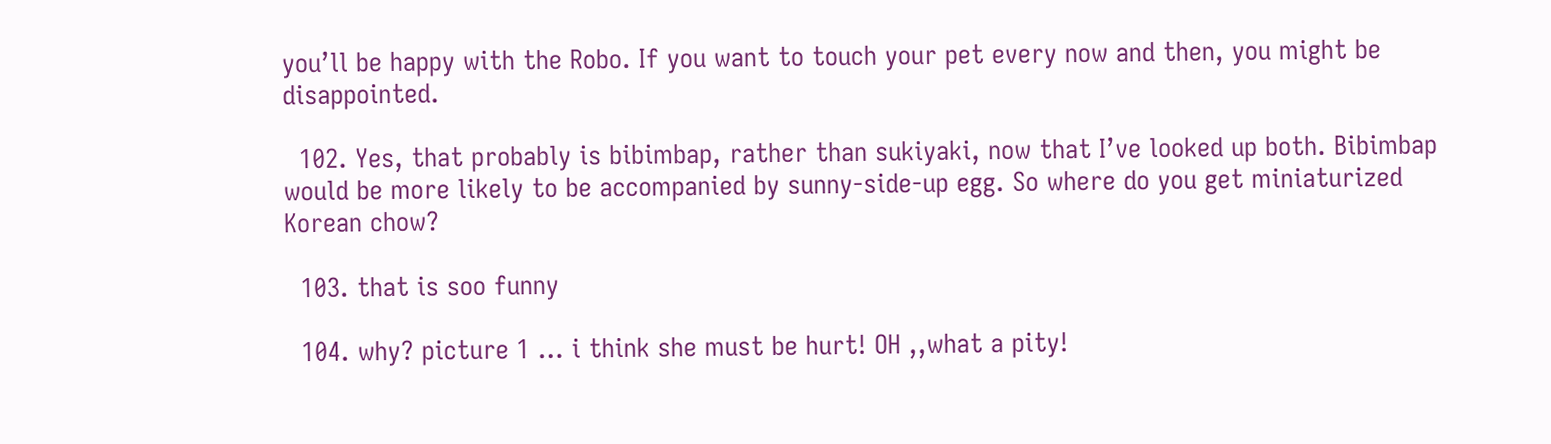you’ll be happy with the Robo. If you want to touch your pet every now and then, you might be disappointed.

  102. Yes, that probably is bibimbap, rather than sukiyaki, now that I’ve looked up both. Bibimbap would be more likely to be accompanied by sunny-side-up egg. So where do you get miniaturized Korean chow?

  103. that is soo funny

  104. why? picture 1 … i think she must be hurt! OH ,,what a pity!